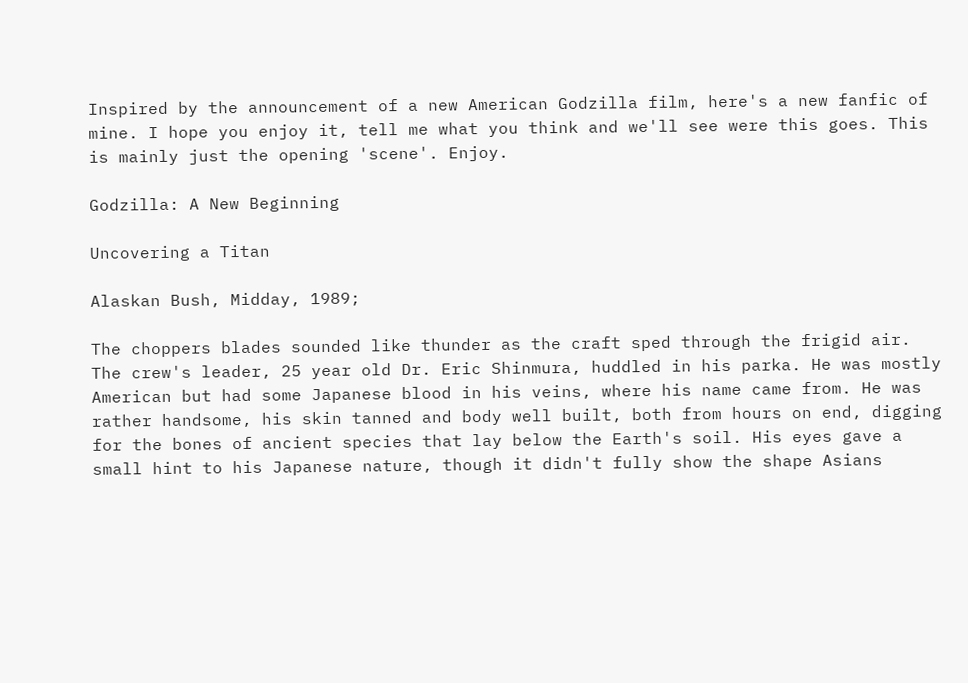Inspired by the announcement of a new American Godzilla film, here's a new fanfic of mine. I hope you enjoy it, tell me what you think and we'll see were this goes. This is mainly just the opening 'scene'. Enjoy.

Godzilla: A New Beginning

Uncovering a Titan

Alaskan Bush, Midday, 1989;

The choppers blades sounded like thunder as the craft sped through the frigid air. The crew's leader, 25 year old Dr. Eric Shinmura, huddled in his parka. He was mostly American but had some Japanese blood in his veins, where his name came from. He was rather handsome, his skin tanned and body well built, both from hours on end, digging for the bones of ancient species that lay below the Earth's soil. His eyes gave a small hint to his Japanese nature, though it didn't fully show the shape Asians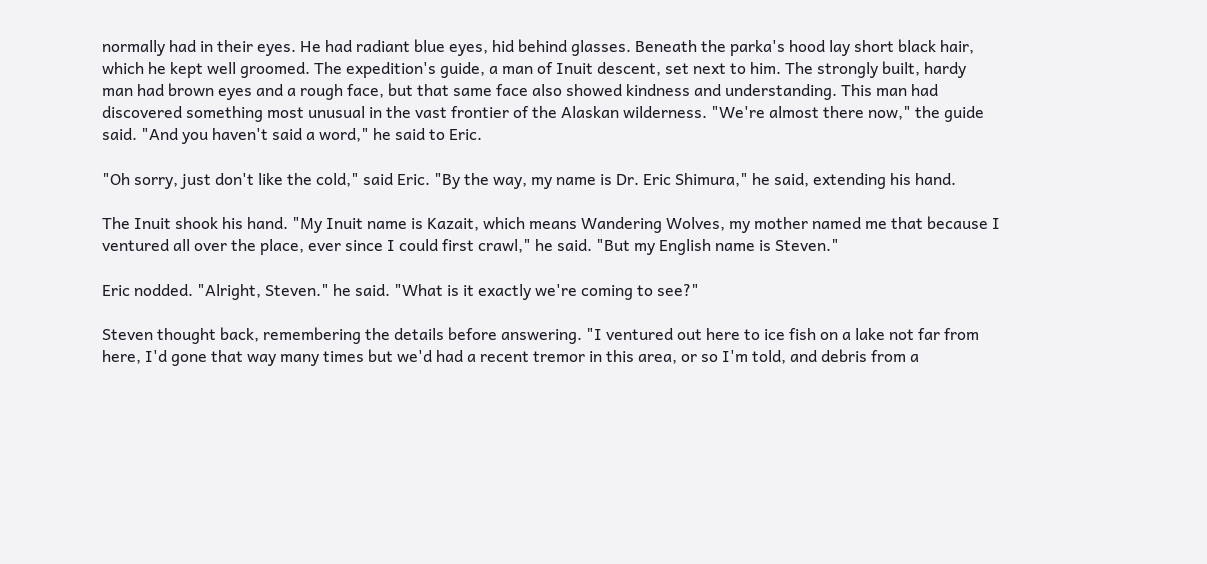normally had in their eyes. He had radiant blue eyes, hid behind glasses. Beneath the parka's hood lay short black hair, which he kept well groomed. The expedition's guide, a man of Inuit descent, set next to him. The strongly built, hardy man had brown eyes and a rough face, but that same face also showed kindness and understanding. This man had discovered something most unusual in the vast frontier of the Alaskan wilderness. "We're almost there now," the guide said. "And you haven't said a word," he said to Eric.

"Oh sorry, just don't like the cold," said Eric. "By the way, my name is Dr. Eric Shimura," he said, extending his hand.

The Inuit shook his hand. "My Inuit name is Kazait, which means Wandering Wolves, my mother named me that because I ventured all over the place, ever since I could first crawl," he said. "But my English name is Steven."

Eric nodded. "Alright, Steven." he said. "What is it exactly we're coming to see?"

Steven thought back, remembering the details before answering. "I ventured out here to ice fish on a lake not far from here, I'd gone that way many times but we'd had a recent tremor in this area, or so I'm told, and debris from a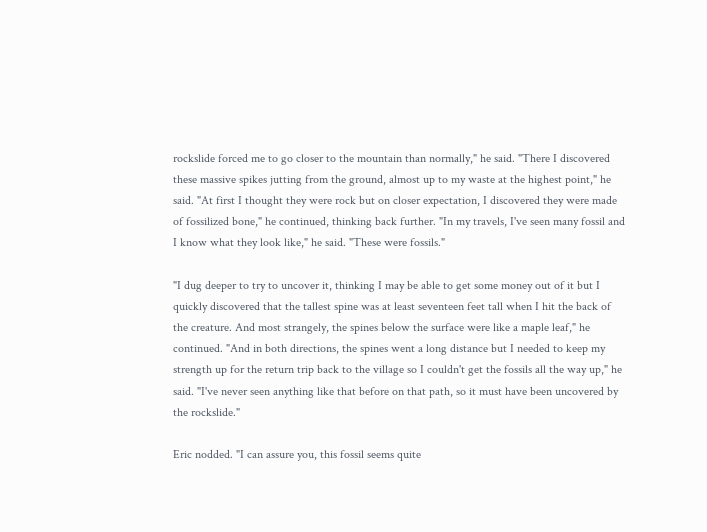rockslide forced me to go closer to the mountain than normally," he said. "There I discovered these massive spikes jutting from the ground, almost up to my waste at the highest point," he said. "At first I thought they were rock but on closer expectation, I discovered they were made of fossilized bone," he continued, thinking back further. "In my travels, I've seen many fossil and I know what they look like," he said. "These were fossils."

"I dug deeper to try to uncover it, thinking I may be able to get some money out of it but I quickly discovered that the tallest spine was at least seventeen feet tall when I hit the back of the creature. And most strangely, the spines below the surface were like a maple leaf," he continued. "And in both directions, the spines went a long distance but I needed to keep my strength up for the return trip back to the village so I couldn't get the fossils all the way up," he said. "I've never seen anything like that before on that path, so it must have been uncovered by the rockslide."

Eric nodded. "I can assure you, this fossil seems quite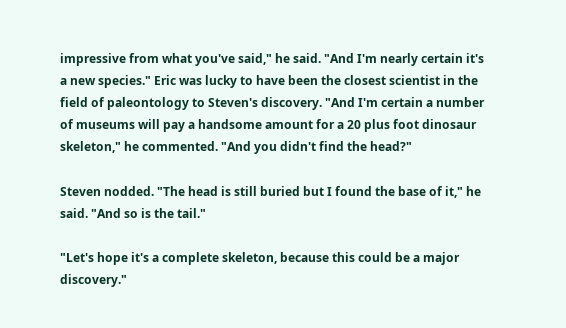impressive from what you've said," he said. "And I'm nearly certain it's a new species." Eric was lucky to have been the closest scientist in the field of paleontology to Steven's discovery. "And I'm certain a number of museums will pay a handsome amount for a 20 plus foot dinosaur skeleton," he commented. "And you didn't find the head?"

Steven nodded. "The head is still buried but I found the base of it," he said. "And so is the tail."

"Let's hope it's a complete skeleton, because this could be a major discovery."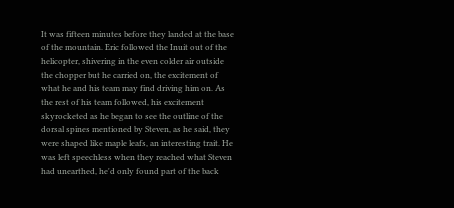It was fifteen minutes before they landed at the base of the mountain. Eric followed the Inuit out of the helicopter, shivering in the even colder air outside the chopper but he carried on, the excitement of what he and his team may find driving him on. As the rest of his team followed, his excitement skyrocketed as he began to see the outline of the dorsal spines mentioned by Steven, as he said, they were shaped like maple leafs, an interesting trait. He was left speechless when they reached what Steven had unearthed, he'd only found part of the back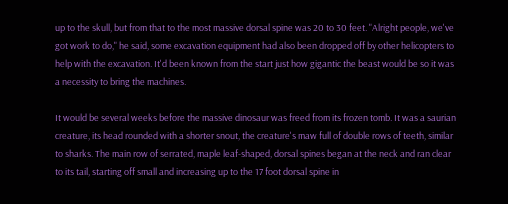up to the skull, but from that to the most massive dorsal spine was 20 to 30 feet. "Alright people, we've got work to do," he said, some excavation equipment had also been dropped off by other helicopters to help with the excavation. It'd been known from the start just how gigantic the beast would be so it was a necessity to bring the machines.

It would be several weeks before the massive dinosaur was freed from its frozen tomb. It was a saurian creature, its head rounded with a shorter snout, the creature's maw full of double rows of teeth, similar to sharks. The main row of serrated, maple leaf-shaped, dorsal spines began at the neck and ran clear to its tail, starting off small and increasing up to the 17 foot dorsal spine in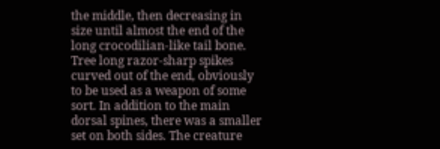the middle, then decreasing in size until almost the end of the long crocodilian-like tail bone. Tree long razor-sharp spikes curved out of the end, obviously to be used as a weapon of some sort. In addition to the main dorsal spines, there was a smaller set on both sides. The creature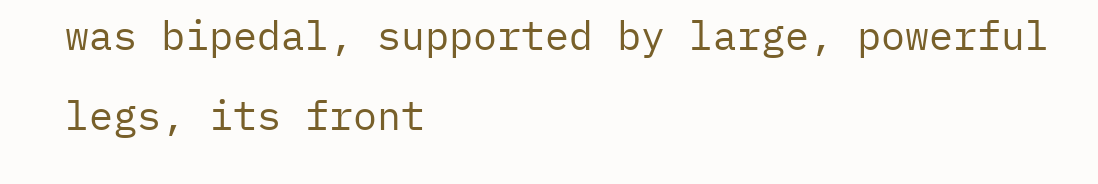was bipedal, supported by large, powerful legs, its front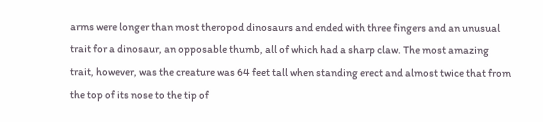arms were longer than most theropod dinosaurs and ended with three fingers and an unusual trait for a dinosaur, an opposable thumb, all of which had a sharp claw. The most amazing trait, however, was the creature was 64 feet tall when standing erect and almost twice that from the top of its nose to the tip of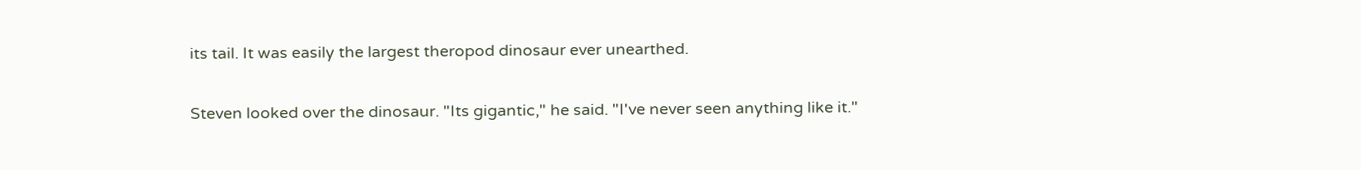its tail. It was easily the largest theropod dinosaur ever unearthed.

Steven looked over the dinosaur. "Its gigantic," he said. "I've never seen anything like it."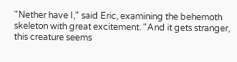"Nether have I," said Eric, examining the behemoth skeleton with great excitement. "And it gets stranger, this creature seems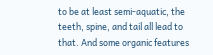to be at least semi-aquatic, the teeth, spine, and tail all lead to that. And some organic features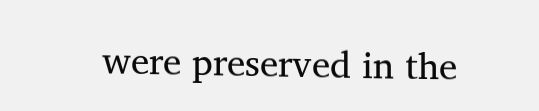were preserved in the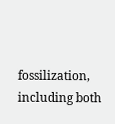fossilization, including both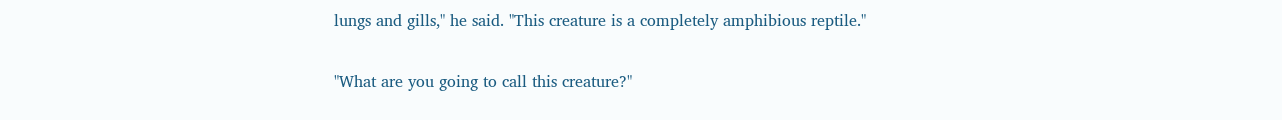lungs and gills," he said. "This creature is a completely amphibious reptile."

"What are you going to call this creature?"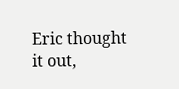Eric thought it out,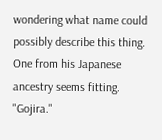wondering what name could possibly describe this thing. One from his Japanese ancestry seems fitting. "Gojira."